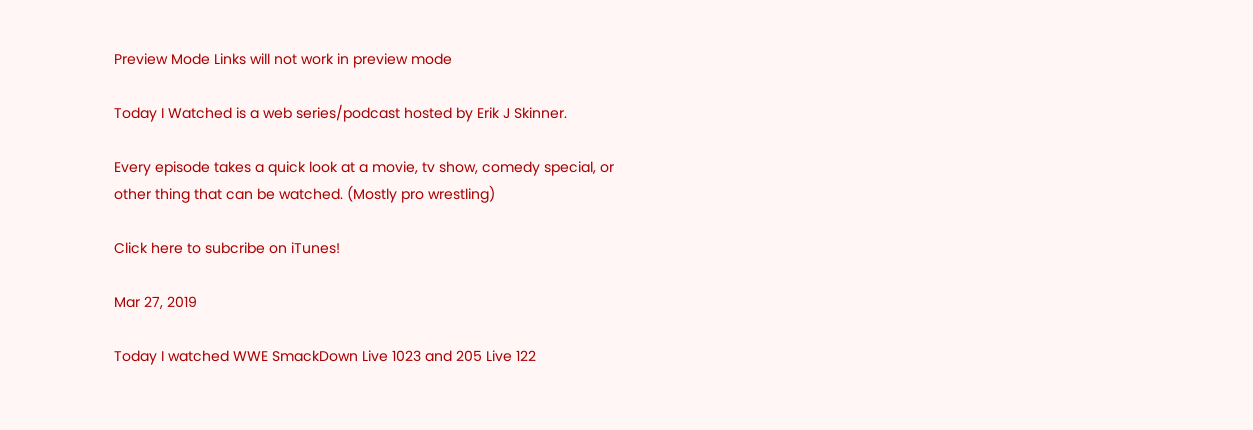Preview Mode Links will not work in preview mode

Today I Watched is a web series/podcast hosted by Erik J Skinner.

Every episode takes a quick look at a movie, tv show, comedy special, or other thing that can be watched. (Mostly pro wrestling)

Click here to subcribe on iTunes!

Mar 27, 2019

Today I watched WWE SmackDown Live 1023 and 205 Live 122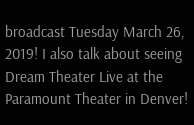broadcast Tuesday March 26, 2019! I also talk about seeing Dream Theater Live at the Paramount Theater in Denver!